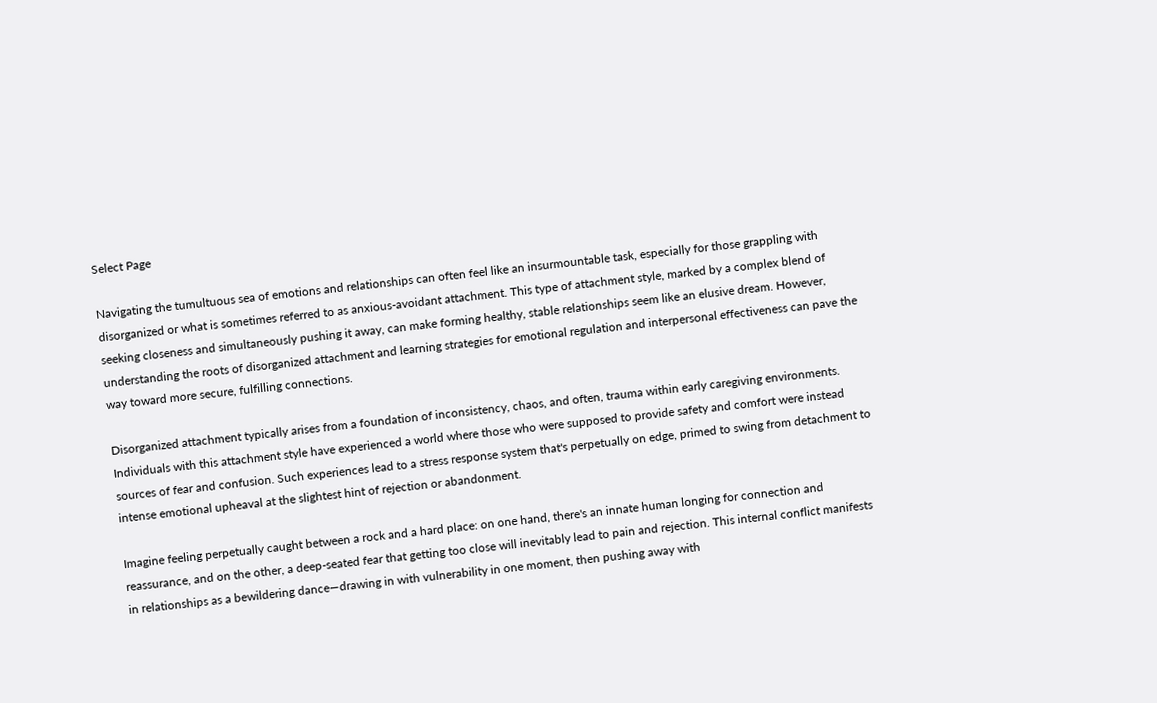Select Page

Navigating the tumultuous sea of emotions and relationships can often feel like an insurmountable task, especially for those grappling with disorganized or what is sometimes referred to as anxious-avoidant attachment. This type of attachment style, marked by a complex blend of seeking closeness and simultaneously pushing it away, can make forming healthy, stable relationships seem like an elusive dream. However, understanding the roots of disorganized attachment and learning strategies for emotional regulation and interpersonal effectiveness can pave the way toward more secure, fulfilling connections.

Disorganized attachment typically arises from a foundation of inconsistency, chaos, and often, trauma within early caregiving environments. Individuals with this attachment style have experienced a world where those who were supposed to provide safety and comfort were instead sources of fear and confusion. Such experiences lead to a stress response system that's perpetually on edge, primed to swing from detachment to intense emotional upheaval at the slightest hint of rejection or abandonment.

Imagine feeling perpetually caught between a rock and a hard place: on one hand, there's an innate human longing for connection and reassurance, and on the other, a deep-seated fear that getting too close will inevitably lead to pain and rejection. This internal conflict manifests in relationships as a bewildering dance—drawing in with vulnerability in one moment, then pushing away with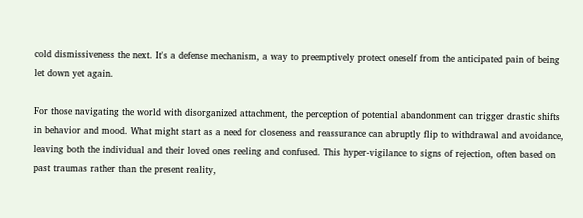cold dismissiveness the next. It's a defense mechanism, a way to preemptively protect oneself from the anticipated pain of being let down yet again.

For those navigating the world with disorganized attachment, the perception of potential abandonment can trigger drastic shifts in behavior and mood. What might start as a need for closeness and reassurance can abruptly flip to withdrawal and avoidance, leaving both the individual and their loved ones reeling and confused. This hyper-vigilance to signs of rejection, often based on past traumas rather than the present reality,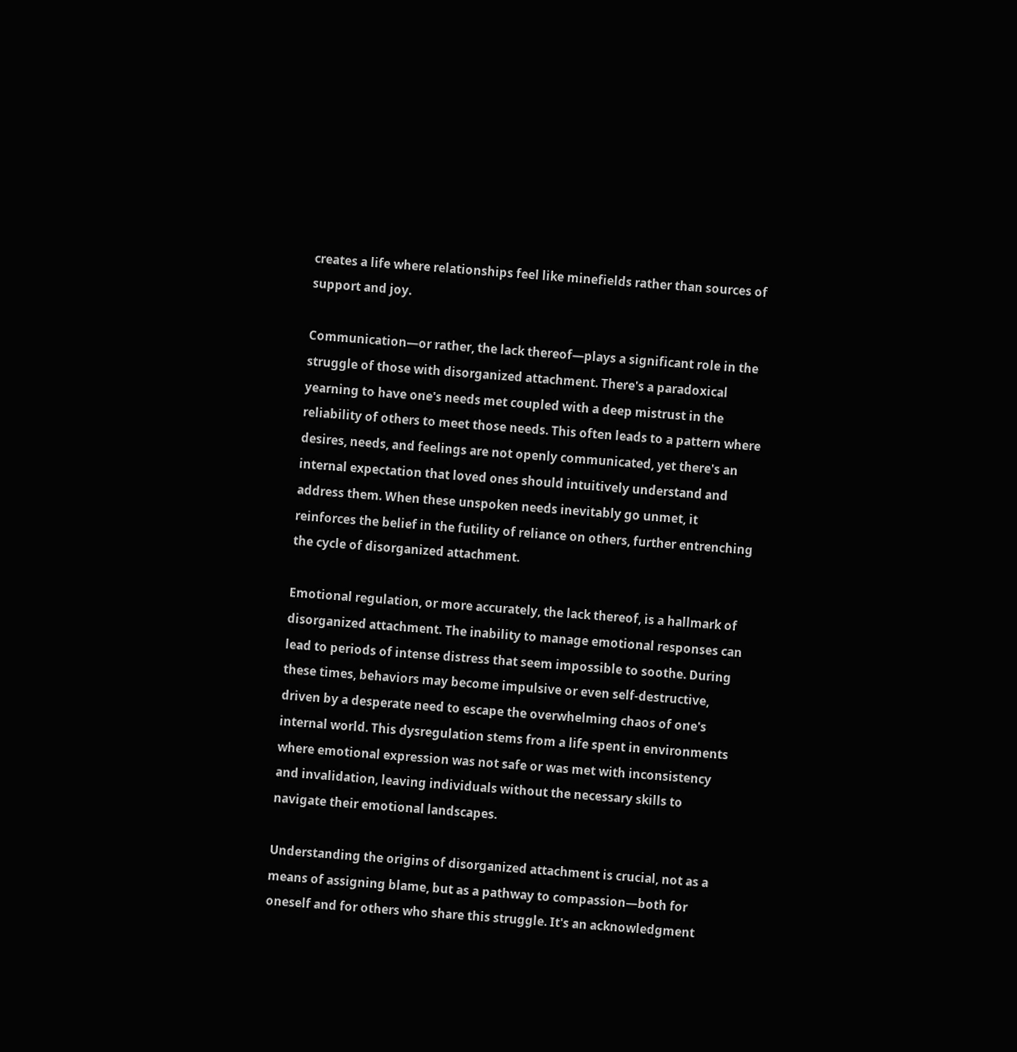creates a life where relationships feel like minefields rather than sources of support and joy.

Communication—or rather, the lack thereof—plays a significant role in the struggle of those with disorganized attachment. There's a paradoxical yearning to have one's needs met coupled with a deep mistrust in the reliability of others to meet those needs. This often leads to a pattern where desires, needs, and feelings are not openly communicated, yet there's an internal expectation that loved ones should intuitively understand and address them. When these unspoken needs inevitably go unmet, it reinforces the belief in the futility of reliance on others, further entrenching the cycle of disorganized attachment.

Emotional regulation, or more accurately, the lack thereof, is a hallmark of disorganized attachment. The inability to manage emotional responses can lead to periods of intense distress that seem impossible to soothe. During these times, behaviors may become impulsive or even self-destructive, driven by a desperate need to escape the overwhelming chaos of one's internal world. This dysregulation stems from a life spent in environments where emotional expression was not safe or was met with inconsistency and invalidation, leaving individuals without the necessary skills to navigate their emotional landscapes.

Understanding the origins of disorganized attachment is crucial, not as a means of assigning blame, but as a pathway to compassion—both for oneself and for others who share this struggle. It's an acknowledgment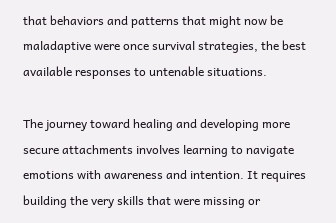that behaviors and patterns that might now be maladaptive were once survival strategies, the best available responses to untenable situations.

The journey toward healing and developing more secure attachments involves learning to navigate emotions with awareness and intention. It requires building the very skills that were missing or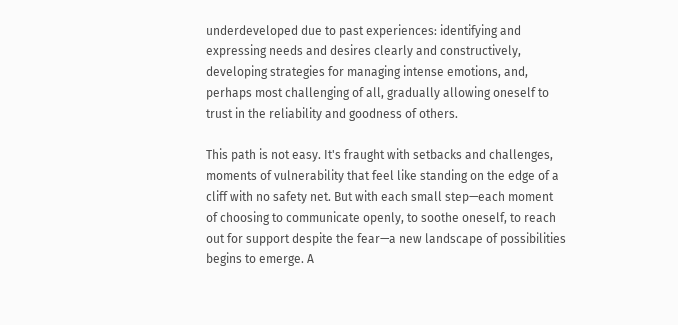underdeveloped due to past experiences: identifying and expressing needs and desires clearly and constructively, developing strategies for managing intense emotions, and, perhaps most challenging of all, gradually allowing oneself to trust in the reliability and goodness of others.

This path is not easy. It's fraught with setbacks and challenges, moments of vulnerability that feel like standing on the edge of a cliff with no safety net. But with each small step—each moment of choosing to communicate openly, to soothe oneself, to reach out for support despite the fear—a new landscape of possibilities begins to emerge. A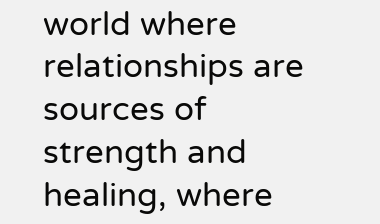world where relationships are sources of strength and healing, where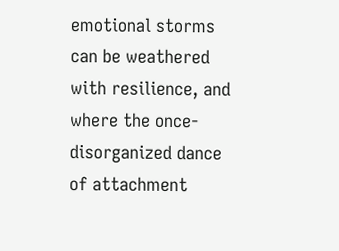emotional storms can be weathered with resilience, and where the once-disorganized dance of attachment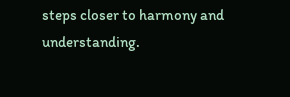steps closer to harmony and understanding.